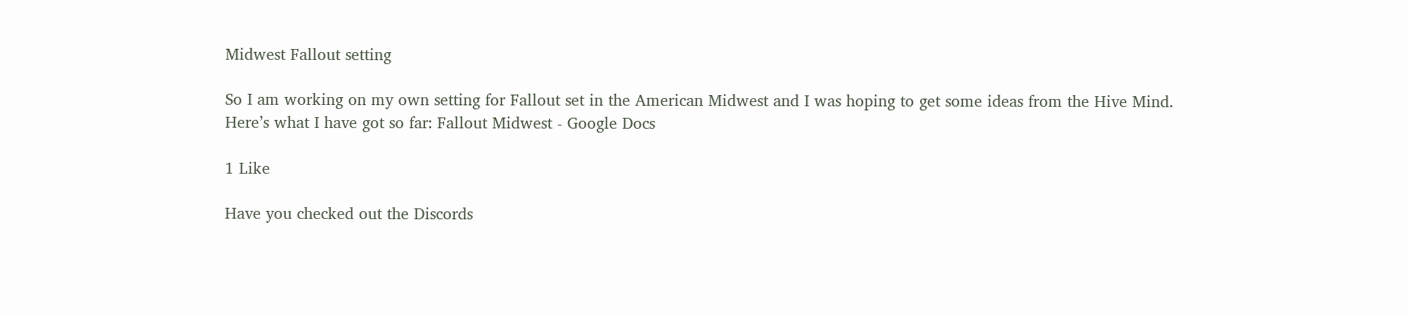Midwest Fallout setting

So I am working on my own setting for Fallout set in the American Midwest and I was hoping to get some ideas from the Hive Mind. Here’s what I have got so far: Fallout Midwest - Google Docs

1 Like

Have you checked out the Discords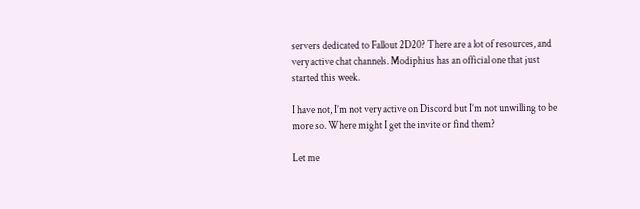servers dedicated to Fallout 2D20? There are a lot of resources, and very active chat channels. Modiphius has an official one that just started this week.

I have not, I’m not very active on Discord but I’m not unwilling to be more so. Where might I get the invite or find them?

Let me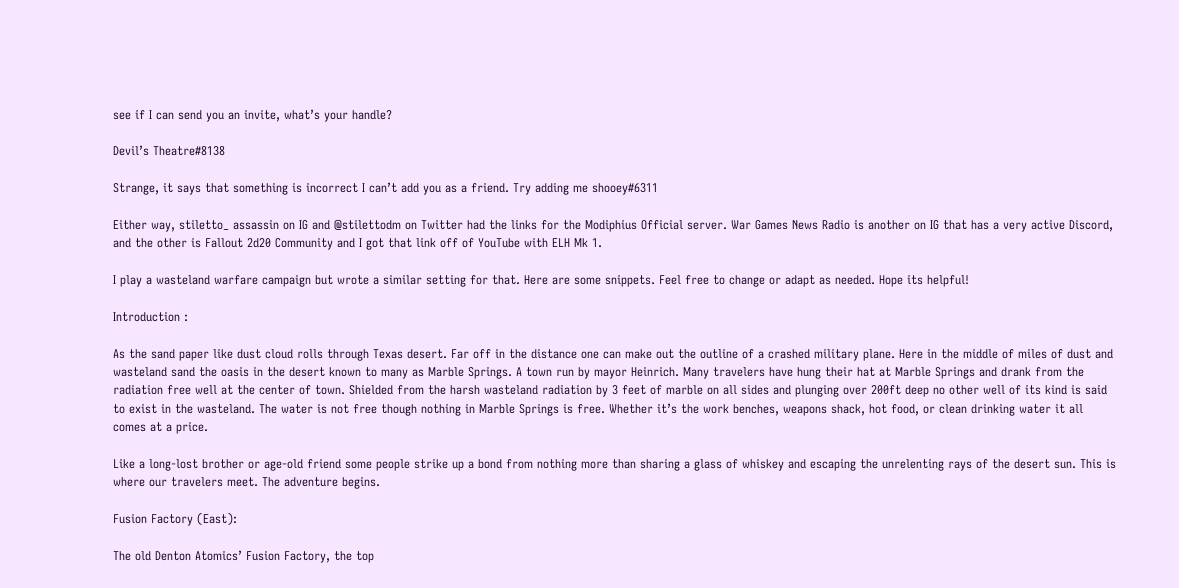see if I can send you an invite, what’s your handle?

Devil’s Theatre#8138

Strange, it says that something is incorrect I can’t add you as a friend. Try adding me shooey#6311

Either way, stiletto_ assassin on IG and @stilettodm on Twitter had the links for the Modiphius Official server. War Games News Radio is another on IG that has a very active Discord, and the other is Fallout 2d20 Community and I got that link off of YouTube with ELH Mk 1.

I play a wasteland warfare campaign but wrote a similar setting for that. Here are some snippets. Feel free to change or adapt as needed. Hope its helpful!

Introduction :

As the sand paper like dust cloud rolls through Texas desert. Far off in the distance one can make out the outline of a crashed military plane. Here in the middle of miles of dust and wasteland sand the oasis in the desert known to many as Marble Springs. A town run by mayor Heinrich. Many travelers have hung their hat at Marble Springs and drank from the radiation free well at the center of town. Shielded from the harsh wasteland radiation by 3 feet of marble on all sides and plunging over 200ft deep no other well of its kind is said to exist in the wasteland. The water is not free though nothing in Marble Springs is free. Whether it’s the work benches, weapons shack, hot food, or clean drinking water it all comes at a price.

Like a long-lost brother or age-old friend some people strike up a bond from nothing more than sharing a glass of whiskey and escaping the unrelenting rays of the desert sun. This is where our travelers meet. The adventure begins.

Fusion Factory (East):

The old Denton Atomics’ Fusion Factory, the top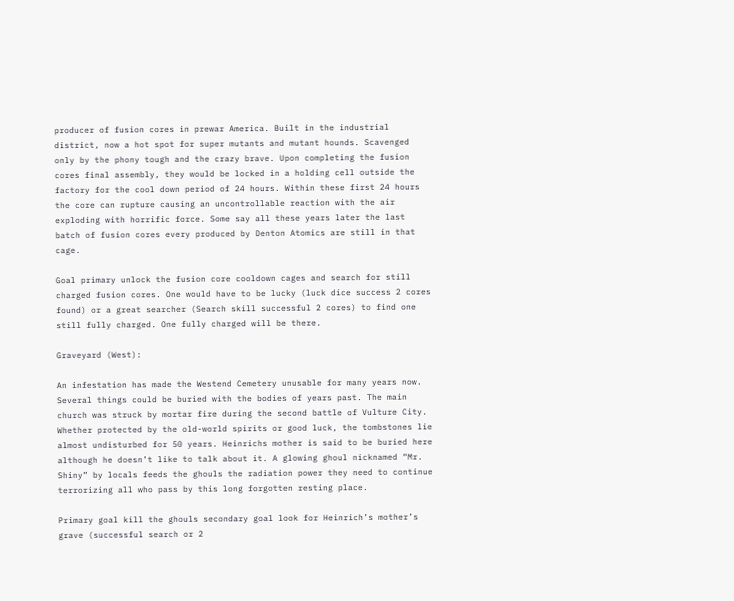producer of fusion cores in prewar America. Built in the industrial district, now a hot spot for super mutants and mutant hounds. Scavenged only by the phony tough and the crazy brave. Upon completing the fusion cores final assembly, they would be locked in a holding cell outside the factory for the cool down period of 24 hours. Within these first 24 hours the core can rupture causing an uncontrollable reaction with the air exploding with horrific force. Some say all these years later the last batch of fusion cores every produced by Denton Atomics are still in that cage.

Goal primary unlock the fusion core cooldown cages and search for still charged fusion cores. One would have to be lucky (luck dice success 2 cores found) or a great searcher (Search skill successful 2 cores) to find one still fully charged. One fully charged will be there.

Graveyard (West):

An infestation has made the Westend Cemetery unusable for many years now. Several things could be buried with the bodies of years past. The main church was struck by mortar fire during the second battle of Vulture City. Whether protected by the old-world spirits or good luck, the tombstones lie almost undisturbed for 50 years. Heinrichs mother is said to be buried here although he doesn’t like to talk about it. A glowing ghoul nicknamed “Mr. Shiny” by locals feeds the ghouls the radiation power they need to continue terrorizing all who pass by this long forgotten resting place.

Primary goal kill the ghouls secondary goal look for Heinrich’s mother’s grave (successful search or 2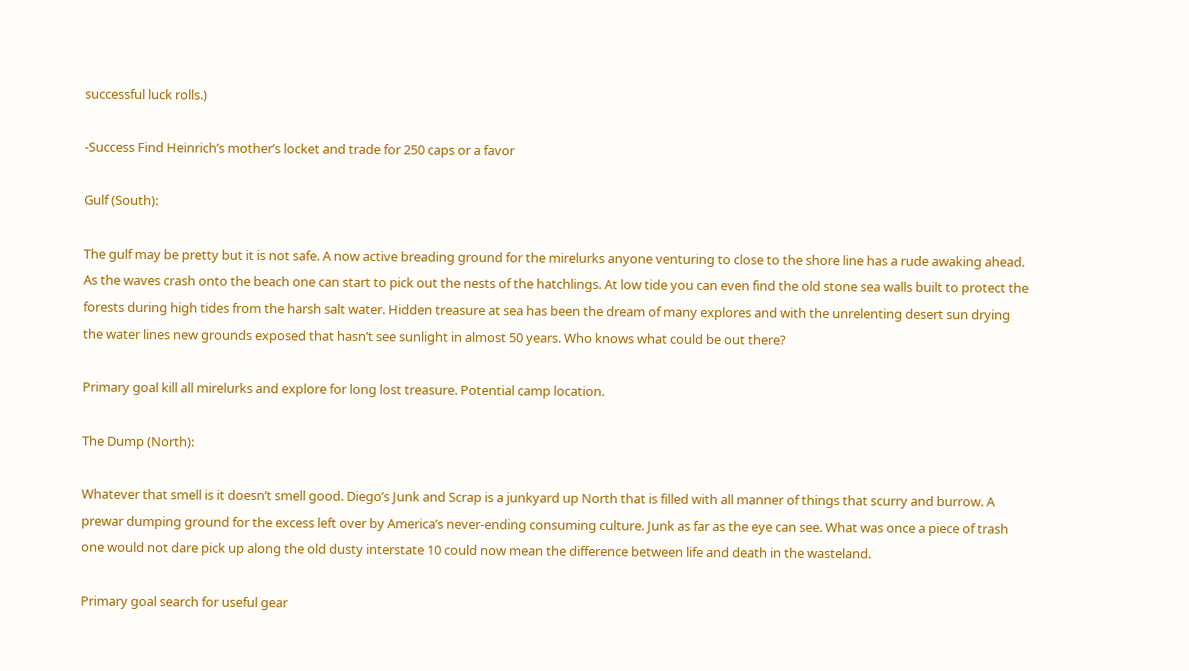successful luck rolls.)

-Success Find Heinrich’s mother’s locket and trade for 250 caps or a favor

Gulf (South):

The gulf may be pretty but it is not safe. A now active breading ground for the mirelurks anyone venturing to close to the shore line has a rude awaking ahead. As the waves crash onto the beach one can start to pick out the nests of the hatchlings. At low tide you can even find the old stone sea walls built to protect the forests during high tides from the harsh salt water. Hidden treasure at sea has been the dream of many explores and with the unrelenting desert sun drying the water lines new grounds exposed that hasn’t see sunlight in almost 50 years. Who knows what could be out there?

Primary goal kill all mirelurks and explore for long lost treasure. Potential camp location.

The Dump (North):

Whatever that smell is it doesn’t smell good. Diego’s Junk and Scrap is a junkyard up North that is filled with all manner of things that scurry and burrow. A prewar dumping ground for the excess left over by America’s never-ending consuming culture. Junk as far as the eye can see. What was once a piece of trash one would not dare pick up along the old dusty interstate 10 could now mean the difference between life and death in the wasteland.

Primary goal search for useful gear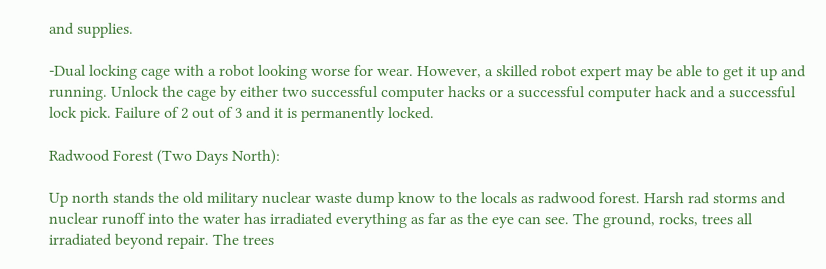and supplies.

-Dual locking cage with a robot looking worse for wear. However, a skilled robot expert may be able to get it up and running. Unlock the cage by either two successful computer hacks or a successful computer hack and a successful lock pick. Failure of 2 out of 3 and it is permanently locked.

Radwood Forest (Two Days North):

Up north stands the old military nuclear waste dump know to the locals as radwood forest. Harsh rad storms and nuclear runoff into the water has irradiated everything as far as the eye can see. The ground, rocks, trees all irradiated beyond repair. The trees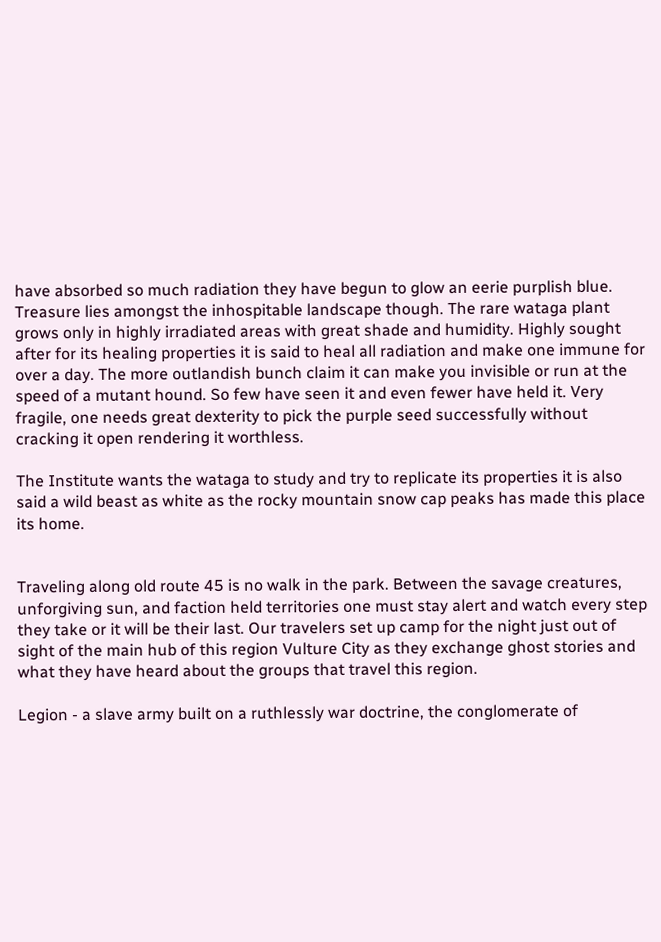have absorbed so much radiation they have begun to glow an eerie purplish blue. Treasure lies amongst the inhospitable landscape though. The rare wataga plant grows only in highly irradiated areas with great shade and humidity. Highly sought after for its healing properties it is said to heal all radiation and make one immune for over a day. The more outlandish bunch claim it can make you invisible or run at the speed of a mutant hound. So few have seen it and even fewer have held it. Very fragile, one needs great dexterity to pick the purple seed successfully without cracking it open rendering it worthless.

The Institute wants the wataga to study and try to replicate its properties it is also said a wild beast as white as the rocky mountain snow cap peaks has made this place its home.


Traveling along old route 45 is no walk in the park. Between the savage creatures, unforgiving sun, and faction held territories one must stay alert and watch every step they take or it will be their last. Our travelers set up camp for the night just out of sight of the main hub of this region Vulture City as they exchange ghost stories and what they have heard about the groups that travel this region.

Legion - a slave army built on a ruthlessly war doctrine, the conglomerate of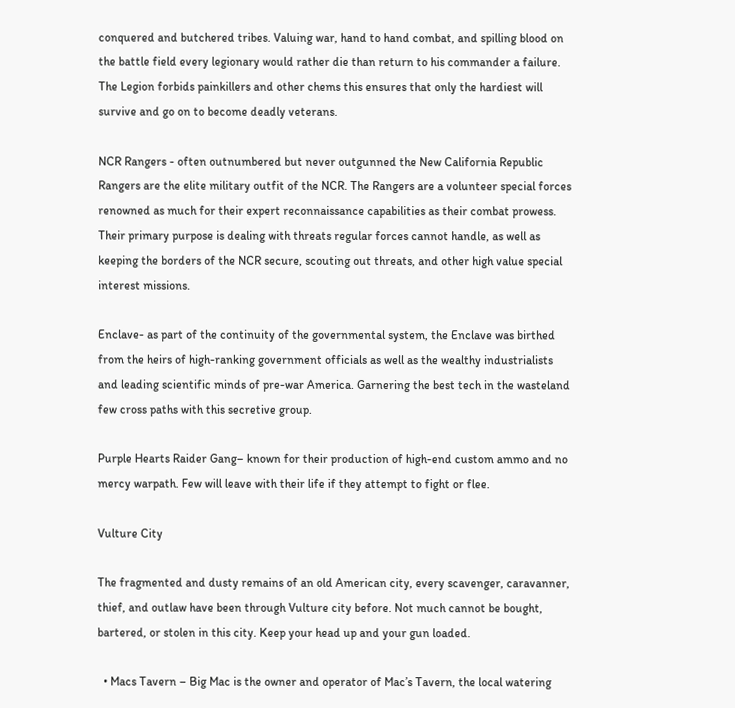conquered and butchered tribes. Valuing war, hand to hand combat, and spilling blood on the battle field every legionary would rather die than return to his commander a failure. The Legion forbids painkillers and other chems this ensures that only the hardiest will survive and go on to become deadly veterans.

NCR Rangers - often outnumbered but never outgunned the New California Republic Rangers are the elite military outfit of the NCR. The Rangers are a volunteer special forces renowned as much for their expert reconnaissance capabilities as their combat prowess. Their primary purpose is dealing with threats regular forces cannot handle, as well as keeping the borders of the NCR secure, scouting out threats, and other high value special interest missions.

Enclave- as part of the continuity of the governmental system, the Enclave was birthed from the heirs of high-ranking government officials as well as the wealthy industrialists and leading scientific minds of pre-war America. Garnering the best tech in the wasteland few cross paths with this secretive group.

Purple Hearts Raider Gang– known for their production of high-end custom ammo and no mercy warpath. Few will leave with their life if they attempt to fight or flee.

Vulture City

The fragmented and dusty remains of an old American city, every scavenger, caravanner, thief, and outlaw have been through Vulture city before. Not much cannot be bought, bartered, or stolen in this city. Keep your head up and your gun loaded.

  • Macs Tavern – Big Mac is the owner and operator of Mac’s Tavern, the local watering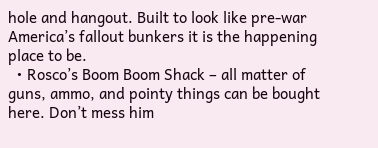hole and hangout. Built to look like pre-war America’s fallout bunkers it is the happening place to be.
  • Rosco’s Boom Boom Shack – all matter of guns, ammo, and pointy things can be bought here. Don’t mess him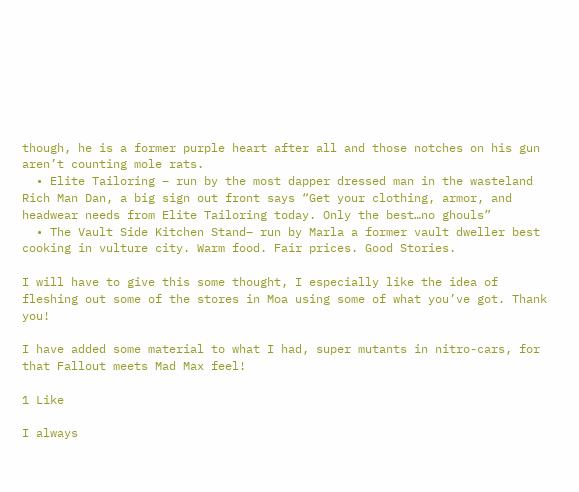though, he is a former purple heart after all and those notches on his gun aren’t counting mole rats.
  • Elite Tailoring – run by the most dapper dressed man in the wasteland Rich Man Dan, a big sign out front says “Get your clothing, armor, and headwear needs from Elite Tailoring today. Only the best…no ghouls”
  • The Vault Side Kitchen Stand– run by Marla a former vault dweller best cooking in vulture city. Warm food. Fair prices. Good Stories.

I will have to give this some thought, I especially like the idea of fleshing out some of the stores in Moa using some of what you’ve got. Thank you!

I have added some material to what I had, super mutants in nitro-cars, for that Fallout meets Mad Max feel!

1 Like

I always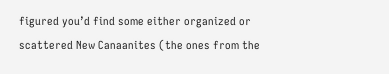figured you’d find some either organized or scattered New Canaanites (the ones from the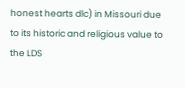honest hearts dlc) in Missouri due to its historic and religious value to the LDS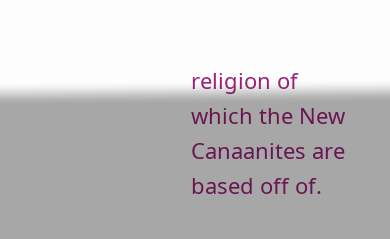religion of which the New Canaanites are based off of.